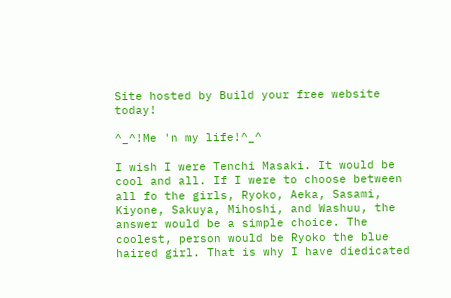Site hosted by Build your free website today!

^_^!Me 'n my life!^_^

I wish I were Tenchi Masaki. It would be cool and all. If I were to choose between all fo the girls, Ryoko, Aeka, Sasami, Kiyone, Sakuya, Mihoshi, and Washuu, the answer would be a simple choice. The coolest, person would be Ryoko the blue haired girl. That is why I have diedicated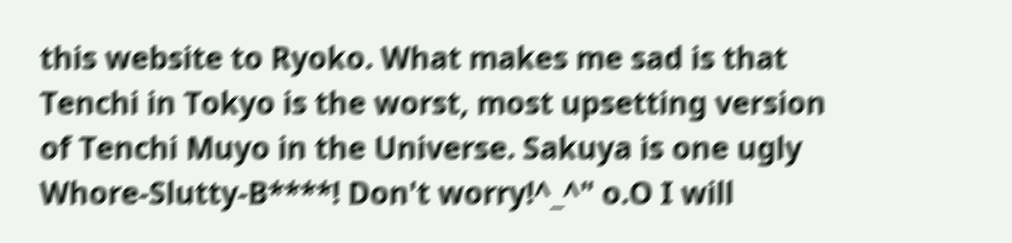this website to Ryoko. What makes me sad is that Tenchi in Tokyo is the worst, most upsetting version of Tenchi Muyo in the Universe. Sakuya is one ugly Whore-Slutty-B****! Don't worry!^_^" o.O I will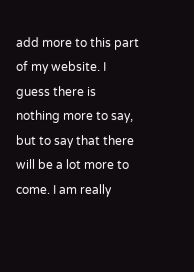add more to this part of my website. I guess there is nothing more to say, but to say that there will be a lot more to come. I am really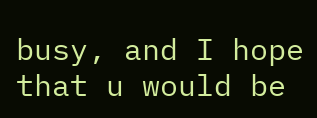busy, and I hope that u would be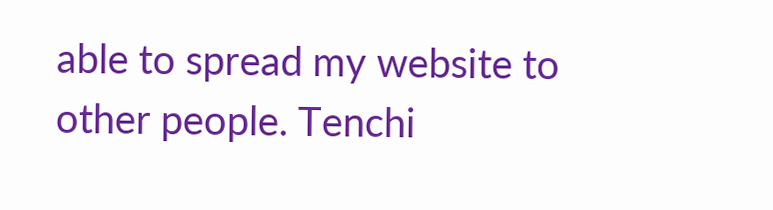able to spread my website to other people. Tenchi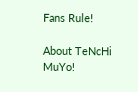Fans Rule!

About TeNcHi MuYo!